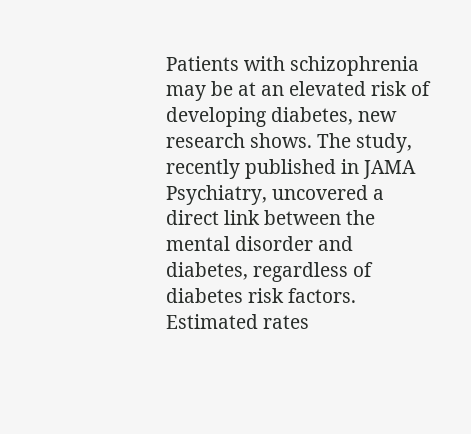Patients with schizophrenia may be at an elevated risk of developing diabetes, new research shows. The study, recently published in JAMA Psychiatry, uncovered a direct link between the mental disorder and diabetes, regardless of diabetes risk factors.
Estimated rates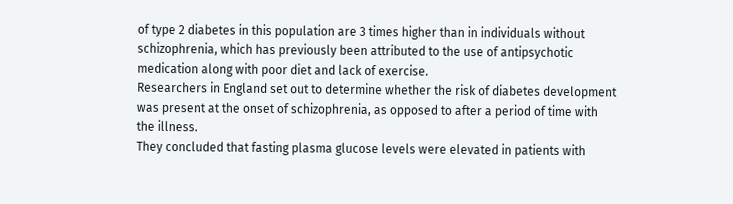of type 2 diabetes in this population are 3 times higher than in individuals without schizophrenia, which has previously been attributed to the use of antipsychotic medication along with poor diet and lack of exercise.
Researchers in England set out to determine whether the risk of diabetes development was present at the onset of schizophrenia, as opposed to after a period of time with the illness.
They concluded that fasting plasma glucose levels were elevated in patients with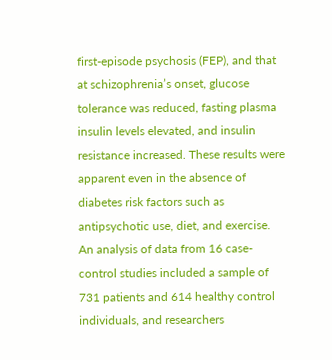first-episode psychosis (FEP), and that at schizophrenia’s onset, glucose tolerance was reduced, fasting plasma insulin levels elevated, and insulin resistance increased. These results were apparent even in the absence of diabetes risk factors such as antipsychotic use, diet, and exercise.
An analysis of data from 16 case-control studies included a sample of 731 patients and 614 healthy control individuals, and researchers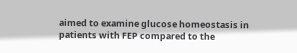aimed to examine glucose homeostasis in patients with FEP compared to the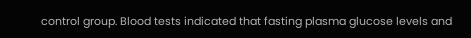control group. Blood tests indicated that fasting plasma glucose levels and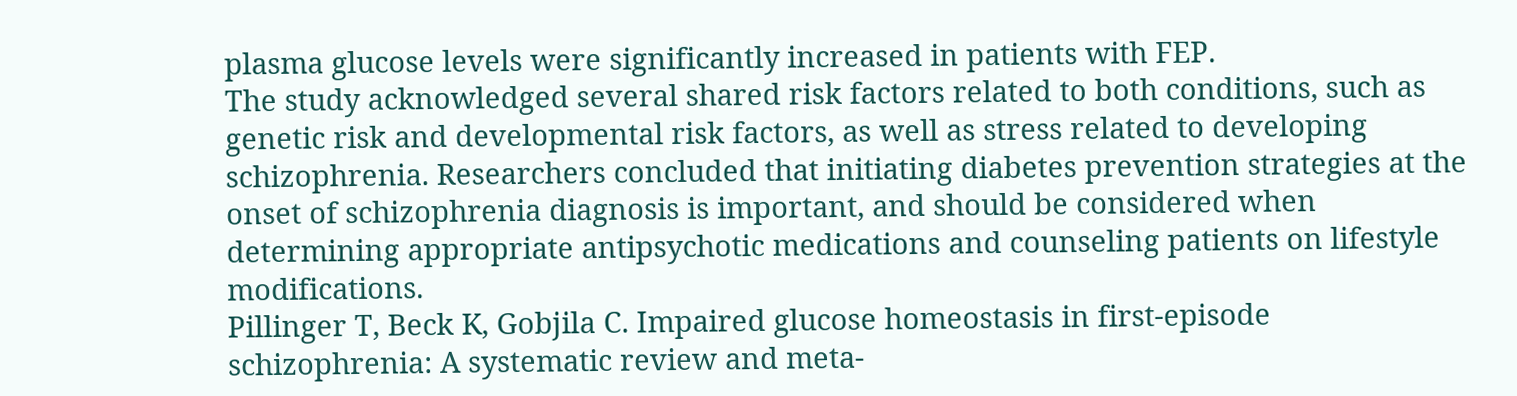plasma glucose levels were significantly increased in patients with FEP.
The study acknowledged several shared risk factors related to both conditions, such as genetic risk and developmental risk factors, as well as stress related to developing schizophrenia. Researchers concluded that initiating diabetes prevention strategies at the onset of schizophrenia diagnosis is important, and should be considered when determining appropriate antipsychotic medications and counseling patients on lifestyle modifications.
Pillinger T, Beck K, Gobjila C. Impaired glucose homeostasis in first-episode schizophrenia: A systematic review and meta-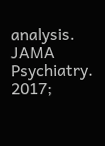analysis. JAMA Psychiatry. 2017;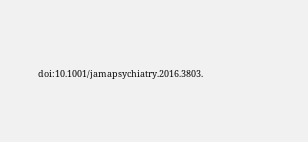doi:10.1001/jamapsychiatry.2016.3803.